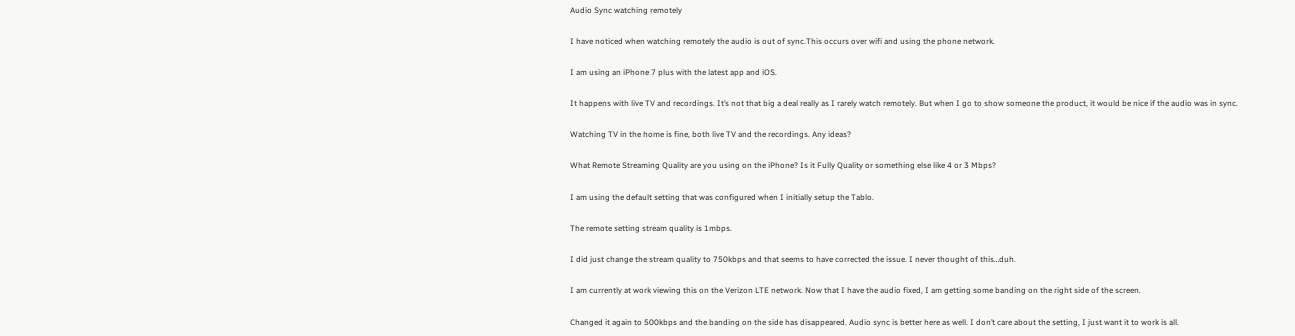Audio Sync watching remotely

I have noticed when watching remotely the audio is out of sync.This occurs over wifi and using the phone network.

I am using an iPhone 7 plus with the latest app and iOS.

It happens with live TV and recordings. It’s not that big a deal really as I rarely watch remotely. But when I go to show someone the product, it would be nice if the audio was in sync.

Watching TV in the home is fine, both live TV and the recordings. Any ideas?

What Remote Streaming Quality are you using on the iPhone? Is it Fully Quality or something else like 4 or 3 Mbps?

I am using the default setting that was configured when I initially setup the Tablo.

The remote setting stream quality is 1mbps.

I did just change the stream quality to 750kbps and that seems to have corrected the issue. I never thought of this…duh.

I am currently at work viewing this on the Verizon LTE network. Now that I have the audio fixed, I am getting some banding on the right side of the screen.

Changed it again to 500kbps and the banding on the side has disappeared. Audio sync is better here as well. I don’t care about the setting, I just want it to work is all.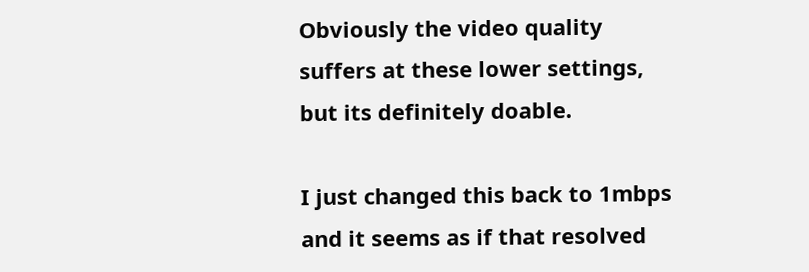Obviously the video quality suffers at these lower settings, but its definitely doable.

I just changed this back to 1mbps and it seems as if that resolved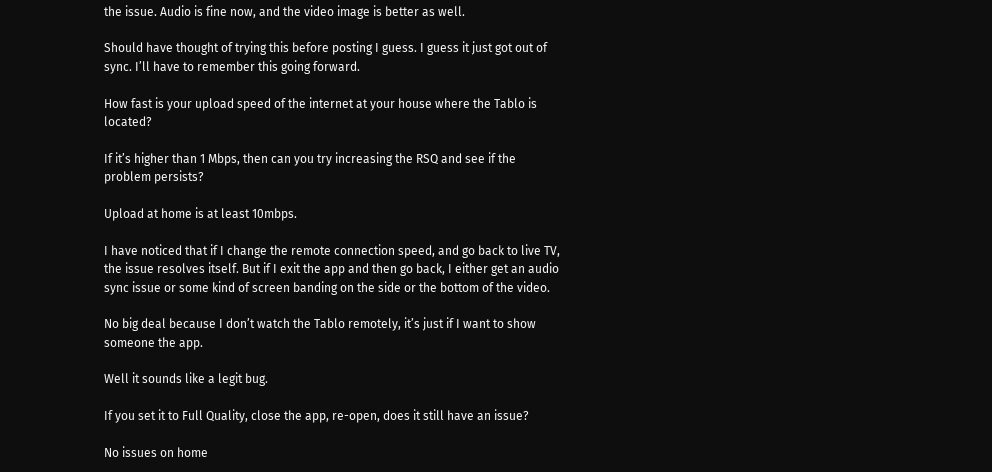the issue. Audio is fine now, and the video image is better as well.

Should have thought of trying this before posting I guess. I guess it just got out of sync. I’ll have to remember this going forward.

How fast is your upload speed of the internet at your house where the Tablo is located?

If it’s higher than 1 Mbps, then can you try increasing the RSQ and see if the problem persists?

Upload at home is at least 10mbps.

I have noticed that if I change the remote connection speed, and go back to live TV, the issue resolves itself. But if I exit the app and then go back, I either get an audio sync issue or some kind of screen banding on the side or the bottom of the video.

No big deal because I don’t watch the Tablo remotely, it’s just if I want to show someone the app.

Well it sounds like a legit bug.

If you set it to Full Quality, close the app, re-open, does it still have an issue?

No issues on home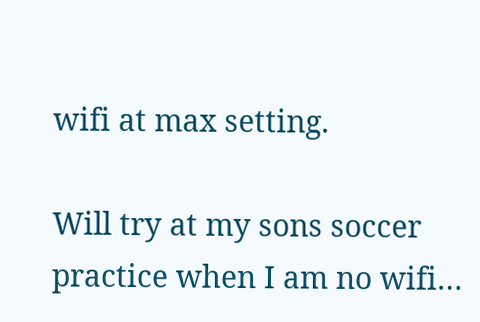wifi at max setting.

Will try at my sons soccer practice when I am no wifi…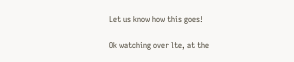Let us know how this goes!

Ok watching over lte, at the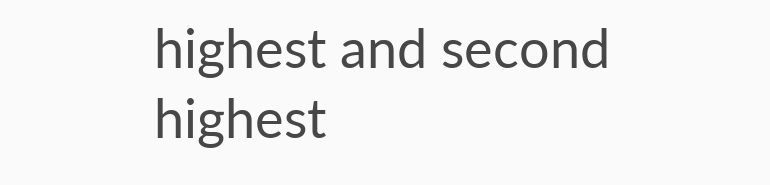highest and second highest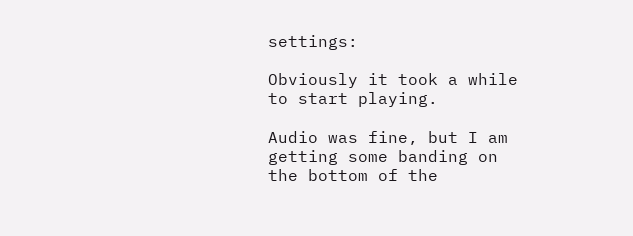settings:

Obviously it took a while to start playing.

Audio was fine, but I am getting some banding on the bottom of the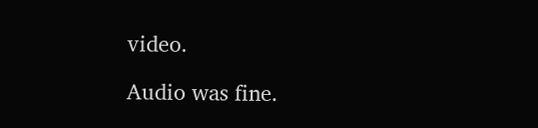video.

Audio was fine.